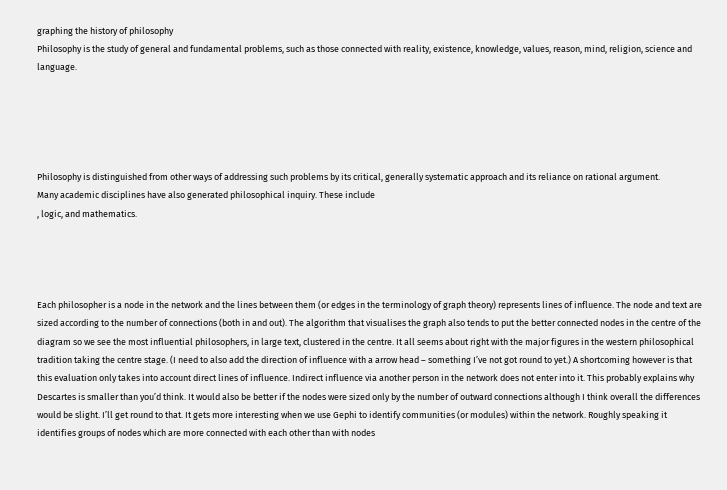graphing the history of philosophy
Philosophy is the study of general and fundamental problems, such as those connected with reality, existence, knowledge, values, reason, mind, religion, science and language.





Philosophy is distinguished from other ways of addressing such problems by its critical, generally systematic approach and its reliance on rational argument.
Many academic disciplines have also generated philosophical inquiry. These include
, logic, and mathematics.




Each philosopher is a node in the network and the lines between them (or edges in the terminology of graph theory) represents lines of influence. The node and text are sized according to the number of connections (both in and out). The algorithm that visualises the graph also tends to put the better connected nodes in the centre of the diagram so we see the most influential philosophers, in large text, clustered in the centre. It all seems about right with the major figures in the western philosophical tradition taking the centre stage. (I need to also add the direction of influence with a arrow head – something I’ve not got round to yet.) A shortcoming however is that this evaluation only takes into account direct lines of influence. Indirect influence via another person in the network does not enter into it. This probably explains why Descartes is smaller than you’d think. It would also be better if the nodes were sized only by the number of outward connections although I think overall the differences would be slight. I’ll get round to that. It gets more interesting when we use Gephi to identify communities (or modules) within the network. Roughly speaking it identifies groups of nodes which are more connected with each other than with nodes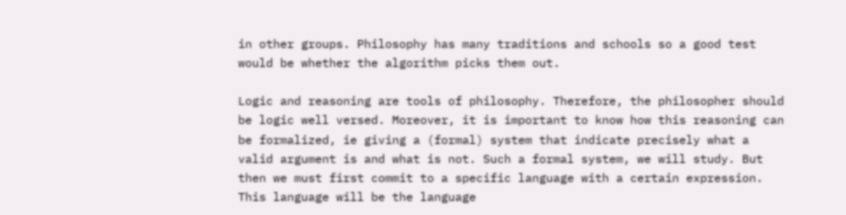in other groups. Philosophy has many traditions and schools so a good test would be whether the algorithm picks them out.

Logic and reasoning are tools of philosophy. Therefore, the philosopher should be logic well versed. Moreover, it is important to know how this reasoning can be formalized, ie giving a (formal) system that indicate precisely what a valid argument is and what is not. Such a formal system, we will study. But then we must first commit to a specific language with a certain expression. This language will be the language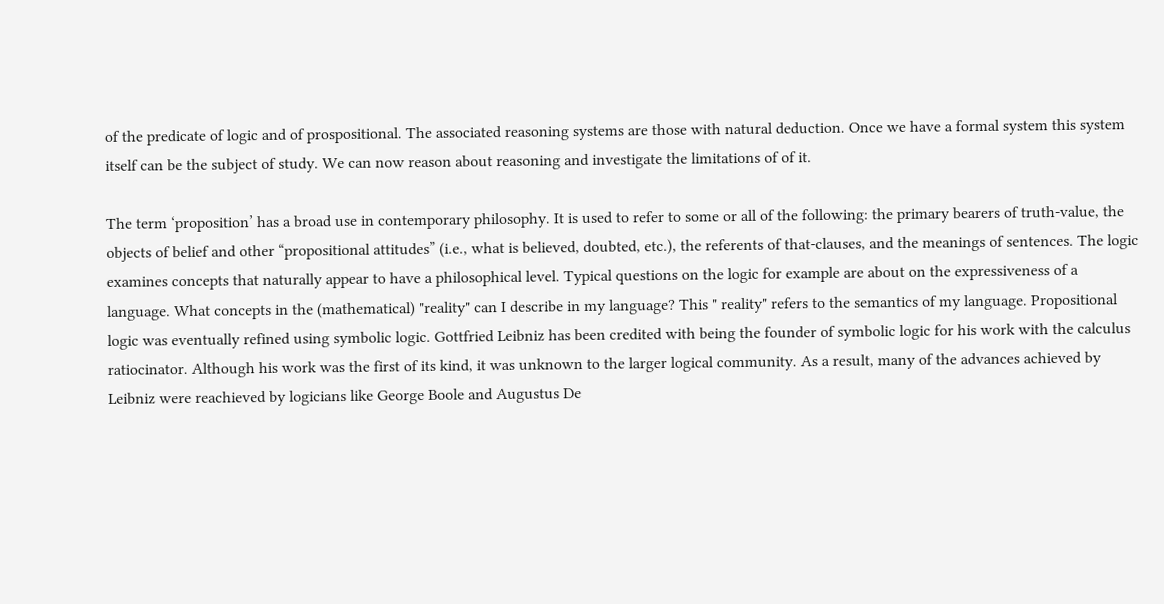of the predicate of logic and of prospositional. The associated reasoning systems are those with natural deduction. Once we have a formal system this system itself can be the subject of study. We can now reason about reasoning and investigate the limitations of of it.

The term ‘proposition’ has a broad use in contemporary philosophy. It is used to refer to some or all of the following: the primary bearers of truth-value, the objects of belief and other “propositional attitudes” (i.e., what is believed, doubted, etc.), the referents of that-clauses, and the meanings of sentences. The logic examines concepts that naturally appear to have a philosophical level. Typical questions on the logic for example are about on the expressiveness of a language. What concepts in the (mathematical) "reality" can I describe in my language? This " reality" refers to the semantics of my language. Propositional logic was eventually refined using symbolic logic. Gottfried Leibniz has been credited with being the founder of symbolic logic for his work with the calculus ratiocinator. Although his work was the first of its kind, it was unknown to the larger logical community. As a result, many of the advances achieved by Leibniz were reachieved by logicians like George Boole and Augustus De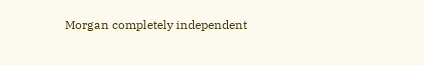Morgan completely independent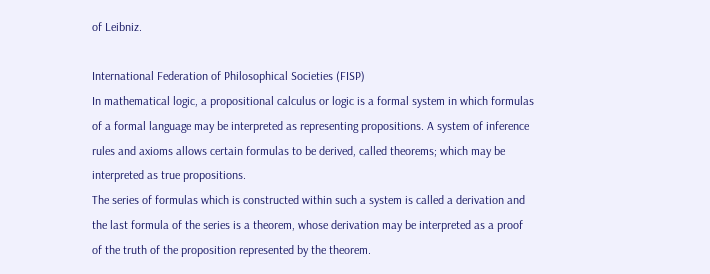of Leibniz.

International Federation of Philosophical Societies (FISP)
In mathematical logic, a propositional calculus or logic is a formal system in which formulas of a formal language may be interpreted as representing propositions. A system of inference rules and axioms allows certain formulas to be derived, called theorems; which may be interpreted as true propositions.
The series of formulas which is constructed within such a system is called a derivation and the last formula of the series is a theorem, whose derivation may be interpreted as a proof of the truth of the proposition represented by the theorem.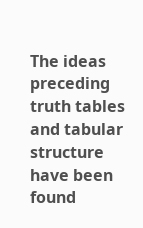The ideas preceding truth tables and tabular structure have been found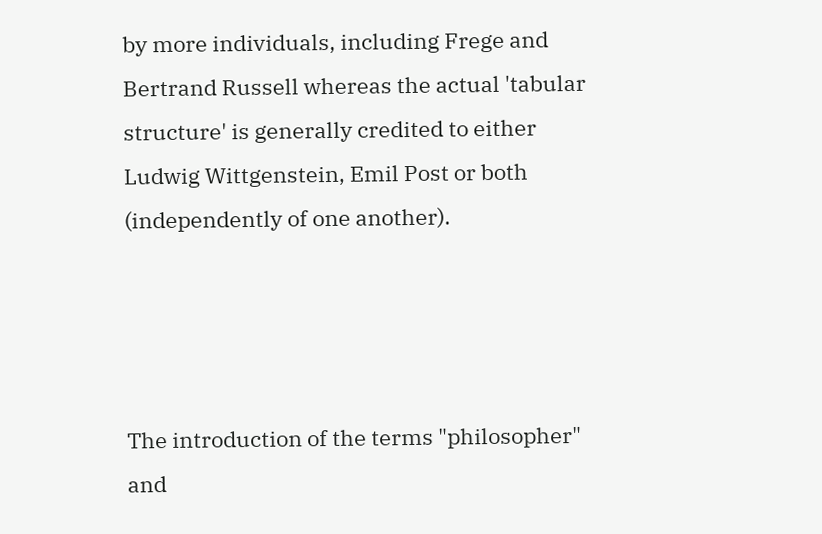by more individuals, including Frege and Bertrand Russell whereas the actual 'tabular structure' is generally credited to either Ludwig Wittgenstein, Emil Post or both (independently of one another).




The introduction of the terms "philosopher" and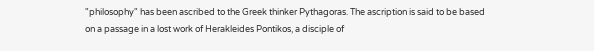"philosophy" has been ascribed to the Greek thinker Pythagoras. The ascription is said to be based on a passage in a lost work of Herakleides Pontikos, a disciple of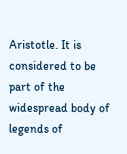Aristotle. It is considered to be part of the widespread body of legends of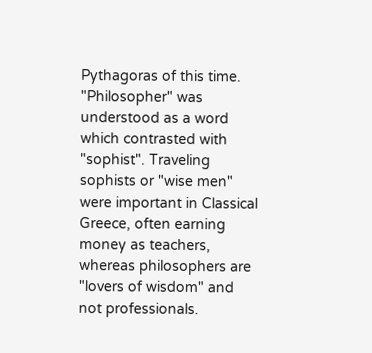Pythagoras of this time. "Philosopher" was understood as a word which contrasted with "sophist". Traveling sophists or "wise men" were important in Classical Greece, often earning money as teachers, whereas philosophers are "lovers of wisdom" and not professionals.